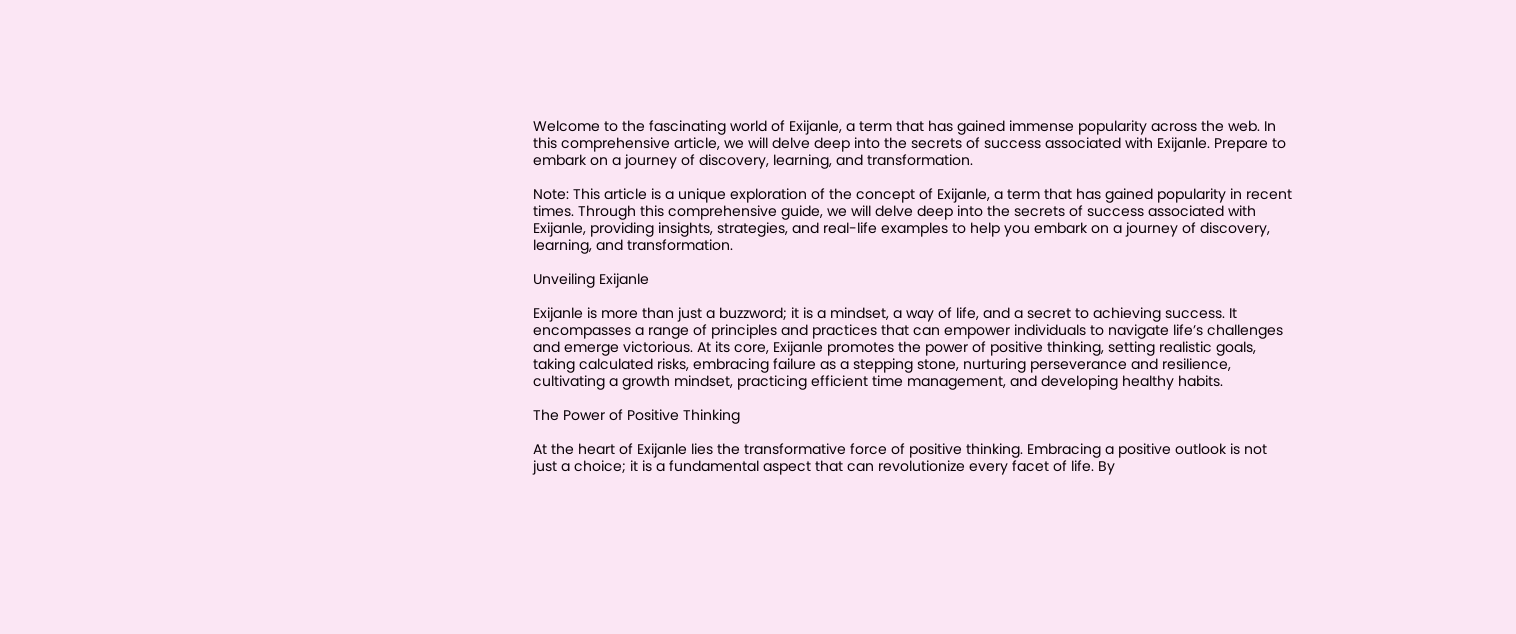Welcome to the fascinating world of Exijanle, a term that has gained immense popularity across the web. In this comprehensive article, we will delve deep into the secrets of success associated with Exijanle. Prepare to embark on a journey of discovery, learning, and transformation.

Note: This article is a unique exploration of the concept of Exijanle, a term that has gained popularity in recent times. Through this comprehensive guide, we will delve deep into the secrets of success associated with Exijanle, providing insights, strategies, and real-life examples to help you embark on a journey of discovery, learning, and transformation.

Unveiling Exijanle

Exijanle is more than just a buzzword; it is a mindset, a way of life, and a secret to achieving success. It encompasses a range of principles and practices that can empower individuals to navigate life’s challenges and emerge victorious. At its core, Exijanle promotes the power of positive thinking, setting realistic goals, taking calculated risks, embracing failure as a stepping stone, nurturing perseverance and resilience, cultivating a growth mindset, practicing efficient time management, and developing healthy habits.

The Power of Positive Thinking

At the heart of Exijanle lies the transformative force of positive thinking. Embracing a positive outlook is not just a choice; it is a fundamental aspect that can revolutionize every facet of life. By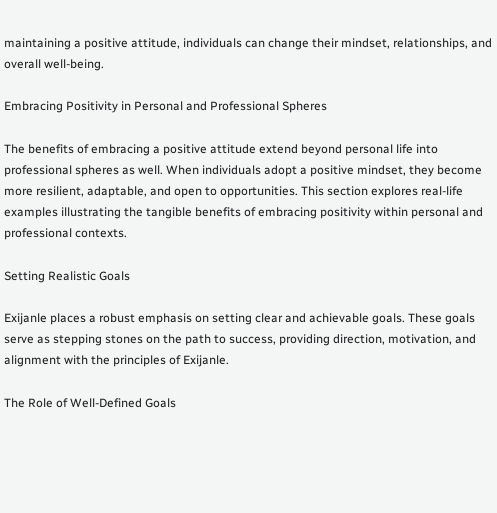maintaining a positive attitude, individuals can change their mindset, relationships, and overall well-being.

Embracing Positivity in Personal and Professional Spheres

The benefits of embracing a positive attitude extend beyond personal life into professional spheres as well. When individuals adopt a positive mindset, they become more resilient, adaptable, and open to opportunities. This section explores real-life examples illustrating the tangible benefits of embracing positivity within personal and professional contexts.

Setting Realistic Goals

Exijanle places a robust emphasis on setting clear and achievable goals. These goals serve as stepping stones on the path to success, providing direction, motivation, and alignment with the principles of Exijanle.

The Role of Well-Defined Goals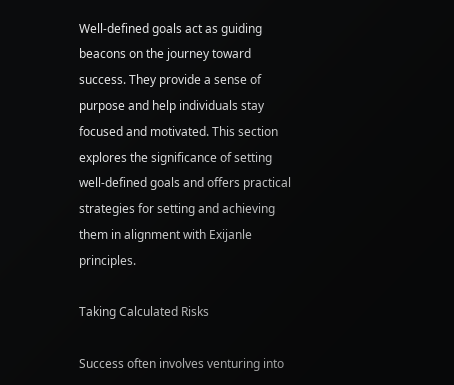Well-defined goals act as guiding beacons on the journey toward success. They provide a sense of purpose and help individuals stay focused and motivated. This section explores the significance of setting well-defined goals and offers practical strategies for setting and achieving them in alignment with Exijanle principles.

Taking Calculated Risks

Success often involves venturing into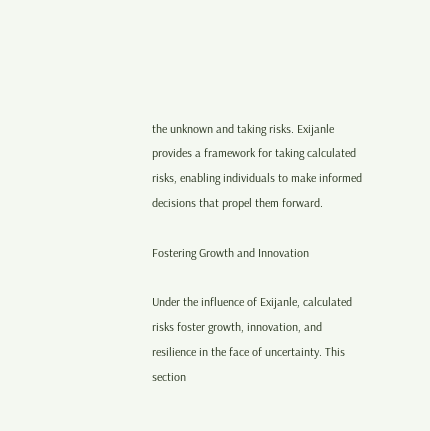the unknown and taking risks. Exijanle provides a framework for taking calculated risks, enabling individuals to make informed decisions that propel them forward.

Fostering Growth and Innovation

Under the influence of Exijanle, calculated risks foster growth, innovation, and resilience in the face of uncertainty. This section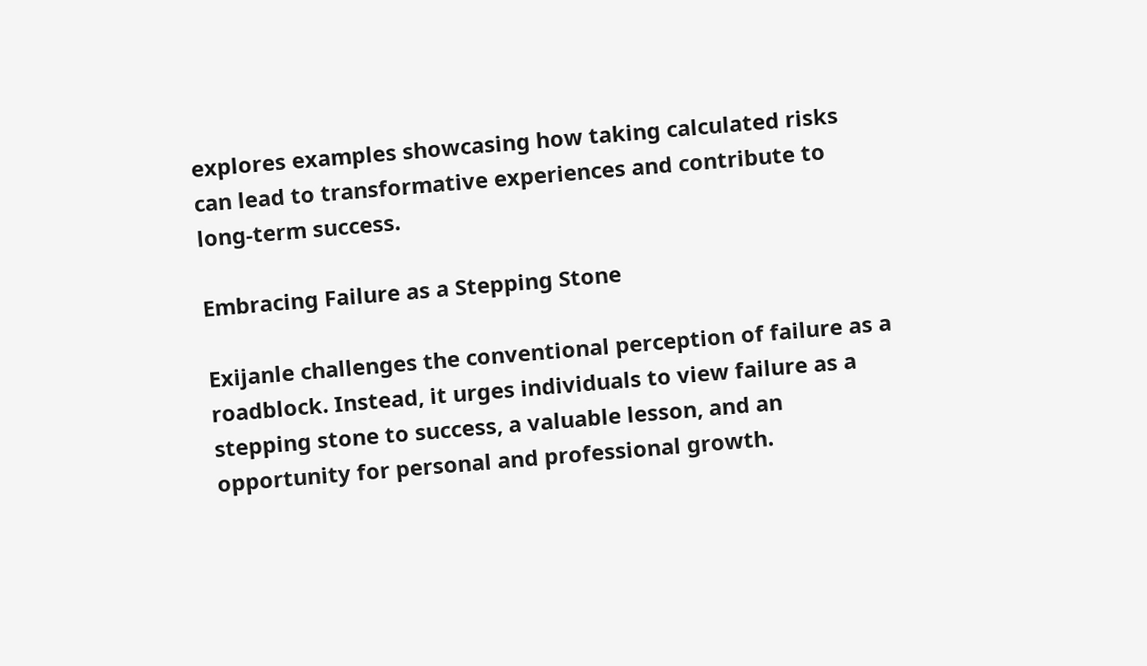explores examples showcasing how taking calculated risks can lead to transformative experiences and contribute to long-term success.

Embracing Failure as a Stepping Stone

Exijanle challenges the conventional perception of failure as a roadblock. Instead, it urges individuals to view failure as a stepping stone to success, a valuable lesson, and an opportunity for personal and professional growth.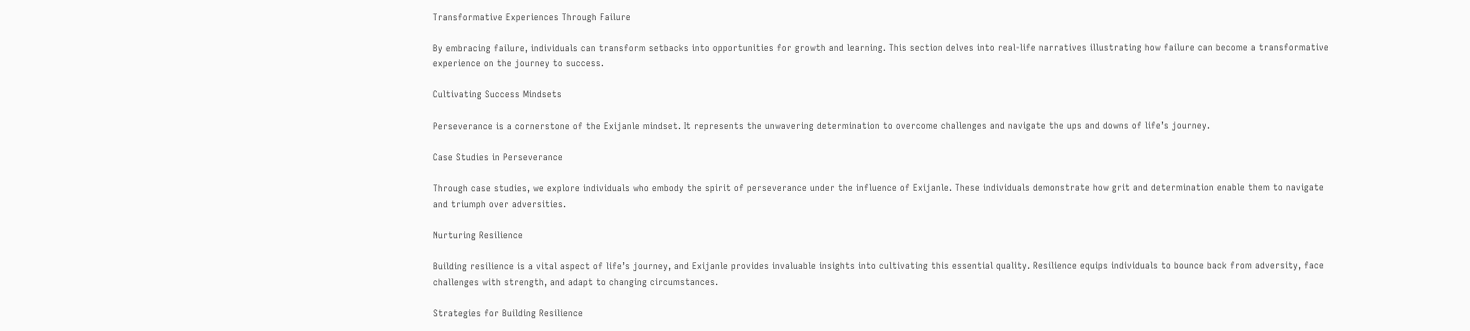Transformative Experiences Through Failure

By embracing failure, individuals can transform setbacks into opportunities for growth and learning. This section delves into real-life narratives illustrating how failure can become a transformative experience on the journey to success.

Cultivating Success Mindsets

Perseverance is a cornerstone of the Exijanle mindset. It represents the unwavering determination to overcome challenges and navigate the ups and downs of life’s journey.

Case Studies in Perseverance

Through case studies, we explore individuals who embody the spirit of perseverance under the influence of Exijanle. These individuals demonstrate how grit and determination enable them to navigate and triumph over adversities.

Nurturing Resilience

Building resilience is a vital aspect of life’s journey, and Exijanle provides invaluable insights into cultivating this essential quality. Resilience equips individuals to bounce back from adversity, face challenges with strength, and adapt to changing circumstances.

Strategies for Building Resilience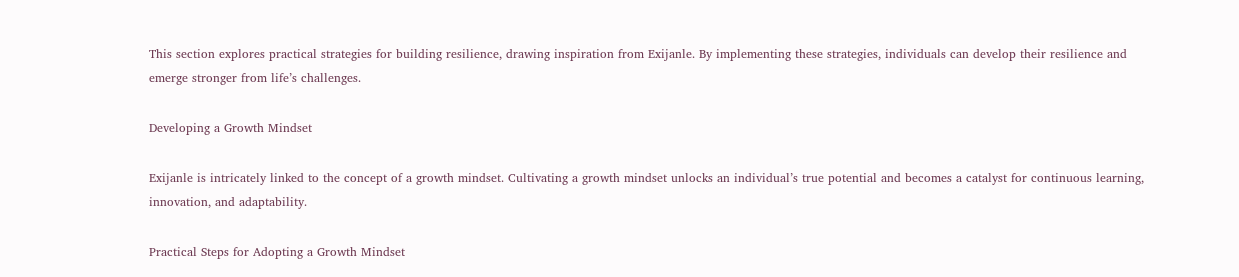This section explores practical strategies for building resilience, drawing inspiration from Exijanle. By implementing these strategies, individuals can develop their resilience and emerge stronger from life’s challenges.

Developing a Growth Mindset

Exijanle is intricately linked to the concept of a growth mindset. Cultivating a growth mindset unlocks an individual’s true potential and becomes a catalyst for continuous learning, innovation, and adaptability.

Practical Steps for Adopting a Growth Mindset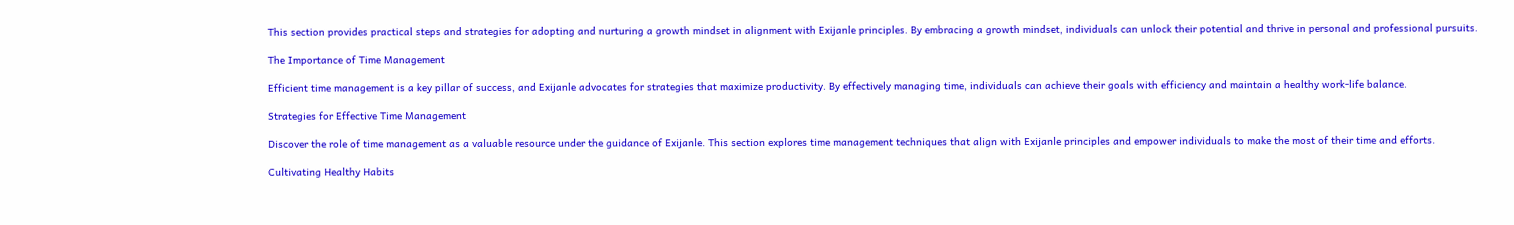This section provides practical steps and strategies for adopting and nurturing a growth mindset in alignment with Exijanle principles. By embracing a growth mindset, individuals can unlock their potential and thrive in personal and professional pursuits.

The Importance of Time Management

Efficient time management is a key pillar of success, and Exijanle advocates for strategies that maximize productivity. By effectively managing time, individuals can achieve their goals with efficiency and maintain a healthy work-life balance.

Strategies for Effective Time Management

Discover the role of time management as a valuable resource under the guidance of Exijanle. This section explores time management techniques that align with Exijanle principles and empower individuals to make the most of their time and efforts.

Cultivating Healthy Habits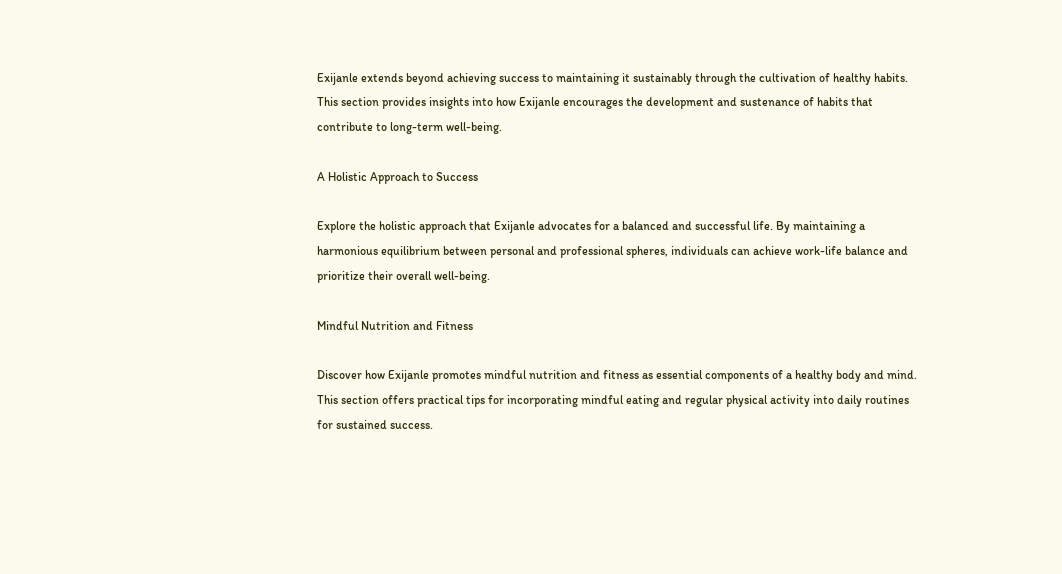Exijanle extends beyond achieving success to maintaining it sustainably through the cultivation of healthy habits. This section provides insights into how Exijanle encourages the development and sustenance of habits that contribute to long-term well-being.

A Holistic Approach to Success

Explore the holistic approach that Exijanle advocates for a balanced and successful life. By maintaining a harmonious equilibrium between personal and professional spheres, individuals can achieve work-life balance and prioritize their overall well-being.

Mindful Nutrition and Fitness

Discover how Exijanle promotes mindful nutrition and fitness as essential components of a healthy body and mind. This section offers practical tips for incorporating mindful eating and regular physical activity into daily routines for sustained success.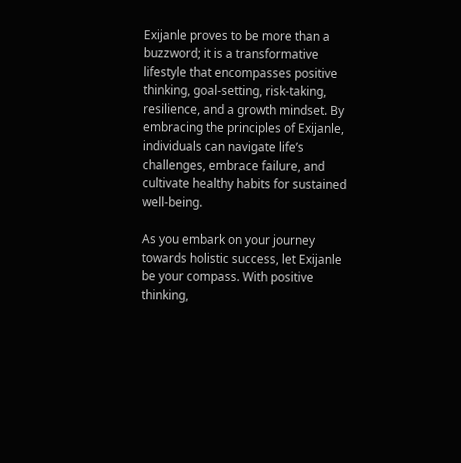Exijanle proves to be more than a buzzword; it is a transformative lifestyle that encompasses positive thinking, goal-setting, risk-taking, resilience, and a growth mindset. By embracing the principles of Exijanle, individuals can navigate life’s challenges, embrace failure, and cultivate healthy habits for sustained well-being.

As you embark on your journey towards holistic success, let Exijanle be your compass. With positive thinking,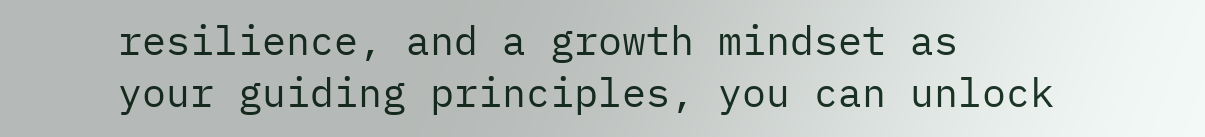resilience, and a growth mindset as your guiding principles, you can unlock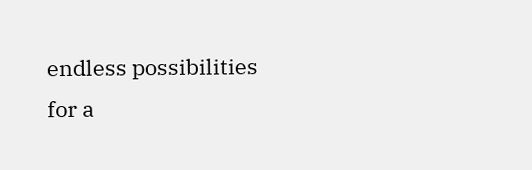endless possibilities for a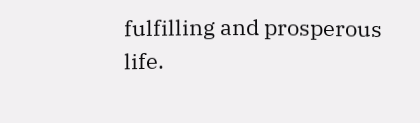fulfilling and prosperous life.